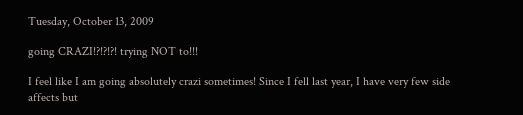Tuesday, October 13, 2009

going CRAZI!?!?!?! trying NOT to!!!

I feel like I am going absolutely crazi sometimes! Since I fell last year, I have very few side affects but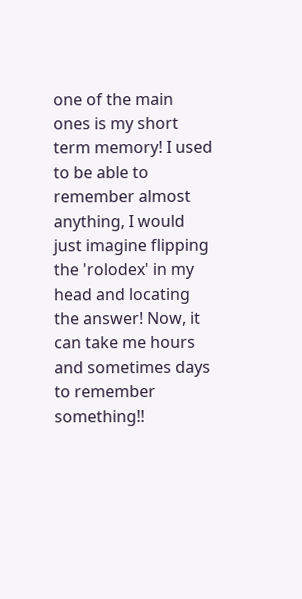one of the main ones is my short term memory! I used to be able to remember almost anything, I would just imagine flipping the 'rolodex' in my head and locating the answer! Now, it can take me hours and sometimes days to remember something!!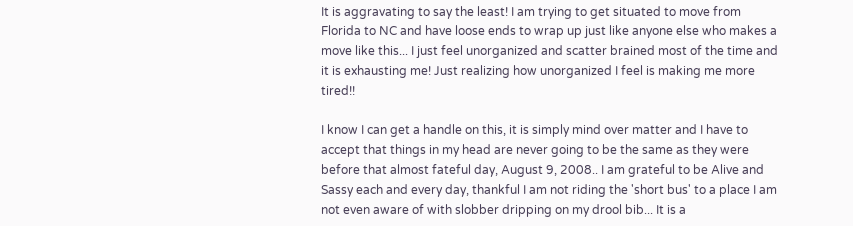It is aggravating to say the least! I am trying to get situated to move from Florida to NC and have loose ends to wrap up just like anyone else who makes a move like this... I just feel unorganized and scatter brained most of the time and it is exhausting me! Just realizing how unorganized I feel is making me more tired!!

I know I can get a handle on this, it is simply mind over matter and I have to accept that things in my head are never going to be the same as they were before that almost fateful day, August 9, 2008.. I am grateful to be Alive and Sassy each and every day, thankful I am not riding the 'short bus' to a place I am not even aware of with slobber dripping on my drool bib... It is a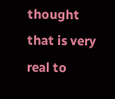thought that is very real to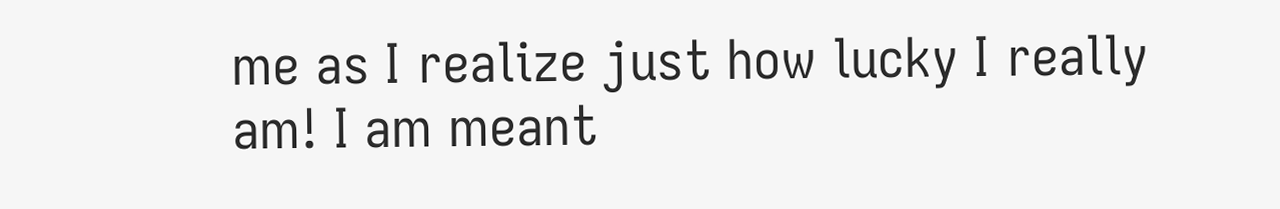me as I realize just how lucky I really am! I am meant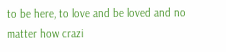to be here, to love and be loved and no matter how crazi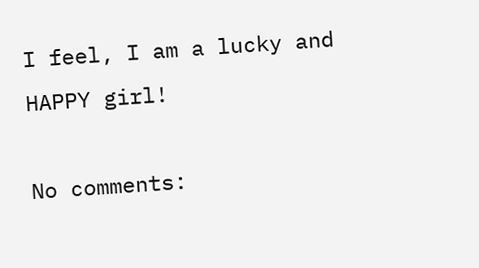I feel, I am a lucky and HAPPY girl!

No comments: